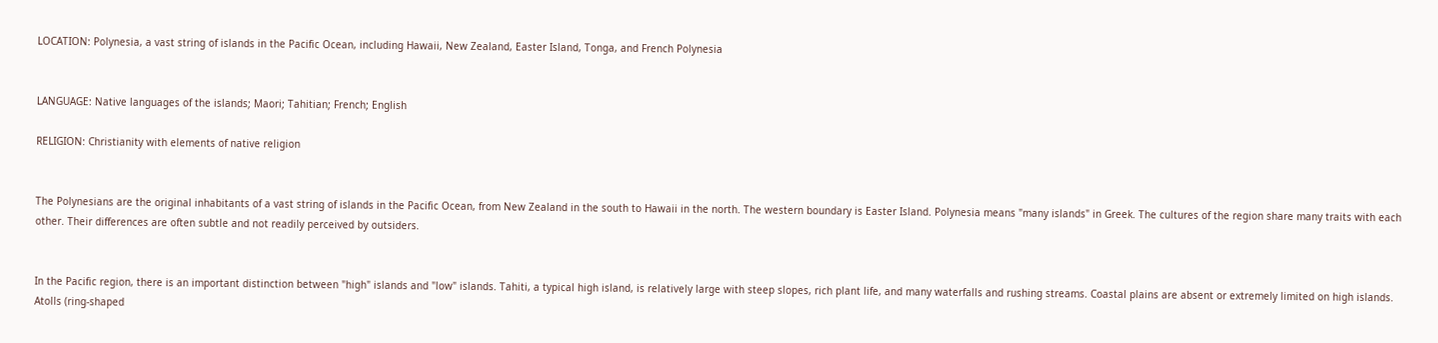LOCATION: Polynesia, a vast string of islands in the Pacific Ocean, including Hawaii, New Zealand, Easter Island, Tonga, and French Polynesia


LANGUAGE: Native languages of the islands; Maori; Tahitian; French; English

RELIGION: Christianity with elements of native religion


The Polynesians are the original inhabitants of a vast string of islands in the Pacific Ocean, from New Zealand in the south to Hawaii in the north. The western boundary is Easter Island. Polynesia means "many islands" in Greek. The cultures of the region share many traits with each other. Their differences are often subtle and not readily perceived by outsiders.


In the Pacific region, there is an important distinction between "high" islands and "low" islands. Tahiti, a typical high island, is relatively large with steep slopes, rich plant life, and many waterfalls and rushing streams. Coastal plains are absent or extremely limited on high islands. Atolls (ring-shaped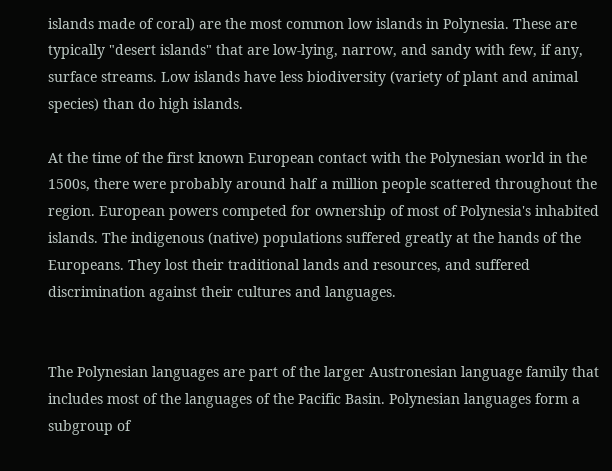islands made of coral) are the most common low islands in Polynesia. These are typically "desert islands" that are low-lying, narrow, and sandy with few, if any, surface streams. Low islands have less biodiversity (variety of plant and animal species) than do high islands.

At the time of the first known European contact with the Polynesian world in the 1500s, there were probably around half a million people scattered throughout the region. European powers competed for ownership of most of Polynesia's inhabited islands. The indigenous (native) populations suffered greatly at the hands of the Europeans. They lost their traditional lands and resources, and suffered discrimination against their cultures and languages.


The Polynesian languages are part of the larger Austronesian language family that includes most of the languages of the Pacific Basin. Polynesian languages form a subgroup of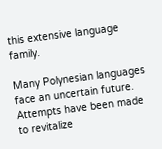this extensive language family.

Many Polynesian languages face an uncertain future. Attempts have been made to revitalize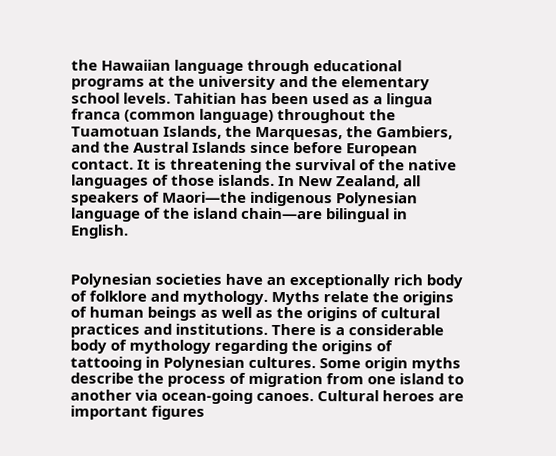the Hawaiian language through educational programs at the university and the elementary school levels. Tahitian has been used as a lingua franca (common language) throughout the Tuamotuan Islands, the Marquesas, the Gambiers, and the Austral Islands since before European contact. It is threatening the survival of the native languages of those islands. In New Zealand, all speakers of Maori—the indigenous Polynesian language of the island chain—are bilingual in English.


Polynesian societies have an exceptionally rich body of folklore and mythology. Myths relate the origins of human beings as well as the origins of cultural practices and institutions. There is a considerable body of mythology regarding the origins of tattooing in Polynesian cultures. Some origin myths describe the process of migration from one island to another via ocean-going canoes. Cultural heroes are important figures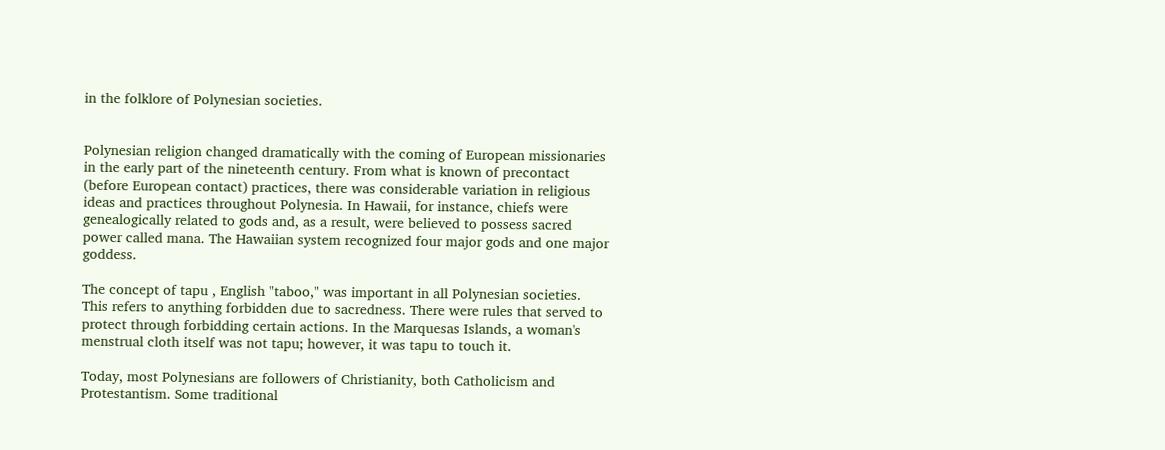in the folklore of Polynesian societies.


Polynesian religion changed dramatically with the coming of European missionaries in the early part of the nineteenth century. From what is known of precontact (before European contact) practices, there was considerable variation in religious ideas and practices throughout Polynesia. In Hawaii, for instance, chiefs were genealogically related to gods and, as a result, were believed to possess sacred power called mana. The Hawaiian system recognized four major gods and one major goddess.

The concept of tapu , English "taboo," was important in all Polynesian societies. This refers to anything forbidden due to sacredness. There were rules that served to protect through forbidding certain actions. In the Marquesas Islands, a woman's menstrual cloth itself was not tapu; however, it was tapu to touch it.

Today, most Polynesians are followers of Christianity, both Catholicism and Protestantism. Some traditional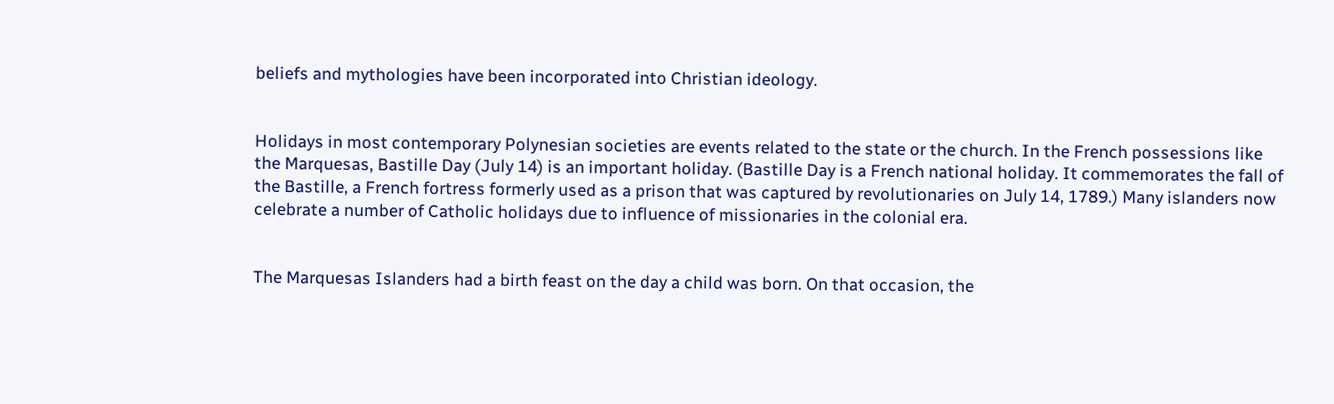beliefs and mythologies have been incorporated into Christian ideology.


Holidays in most contemporary Polynesian societies are events related to the state or the church. In the French possessions like the Marquesas, Bastille Day (July 14) is an important holiday. (Bastille Day is a French national holiday. It commemorates the fall of the Bastille, a French fortress formerly used as a prison that was captured by revolutionaries on July 14, 1789.) Many islanders now celebrate a number of Catholic holidays due to influence of missionaries in the colonial era.


The Marquesas Islanders had a birth feast on the day a child was born. On that occasion, the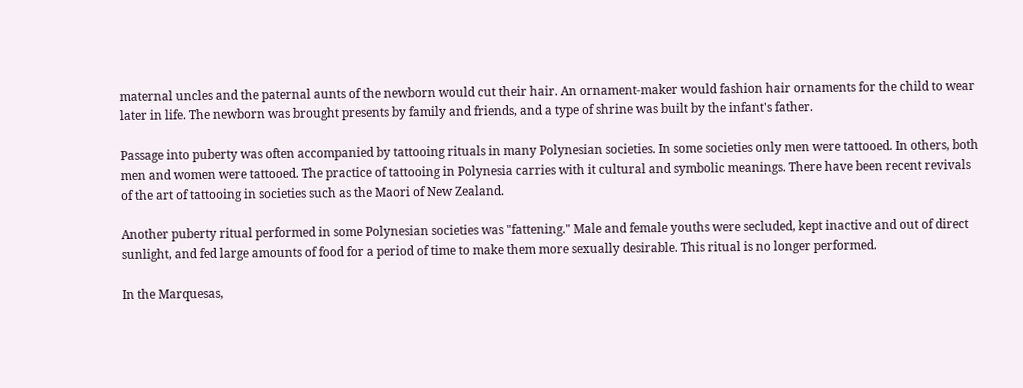maternal uncles and the paternal aunts of the newborn would cut their hair. An ornament-maker would fashion hair ornaments for the child to wear later in life. The newborn was brought presents by family and friends, and a type of shrine was built by the infant's father.

Passage into puberty was often accompanied by tattooing rituals in many Polynesian societies. In some societies only men were tattooed. In others, both men and women were tattooed. The practice of tattooing in Polynesia carries with it cultural and symbolic meanings. There have been recent revivals of the art of tattooing in societies such as the Maori of New Zealand.

Another puberty ritual performed in some Polynesian societies was "fattening." Male and female youths were secluded, kept inactive and out of direct sunlight, and fed large amounts of food for a period of time to make them more sexually desirable. This ritual is no longer performed.

In the Marquesas,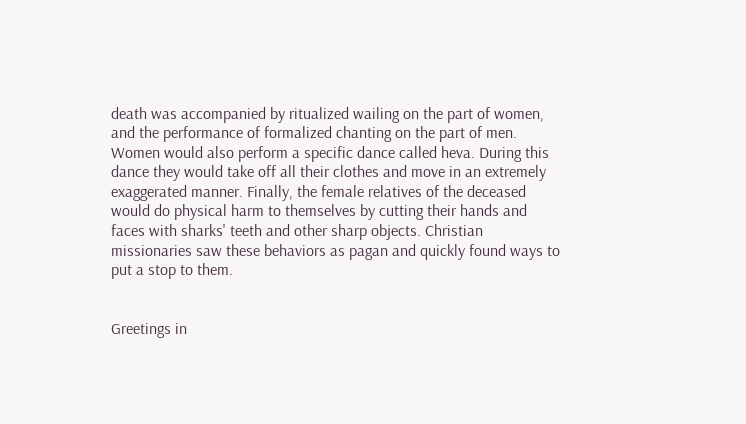death was accompanied by ritualized wailing on the part of women, and the performance of formalized chanting on the part of men. Women would also perform a specific dance called heva. During this dance they would take off all their clothes and move in an extremely exaggerated manner. Finally, the female relatives of the deceased would do physical harm to themselves by cutting their hands and faces with sharks' teeth and other sharp objects. Christian missionaries saw these behaviors as pagan and quickly found ways to put a stop to them.


Greetings in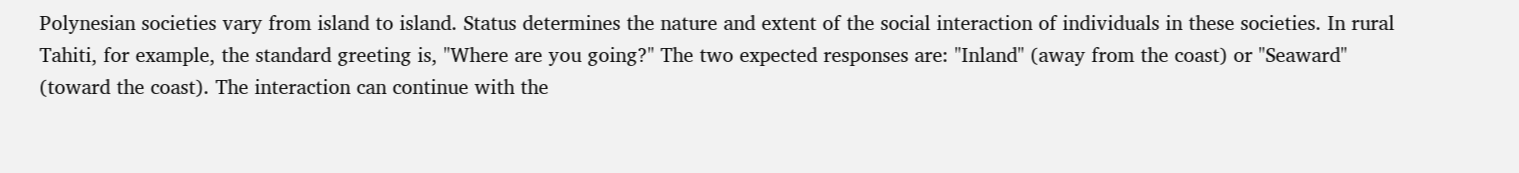Polynesian societies vary from island to island. Status determines the nature and extent of the social interaction of individuals in these societies. In rural Tahiti, for example, the standard greeting is, "Where are you going?" The two expected responses are: "Inland" (away from the coast) or "Seaward" (toward the coast). The interaction can continue with the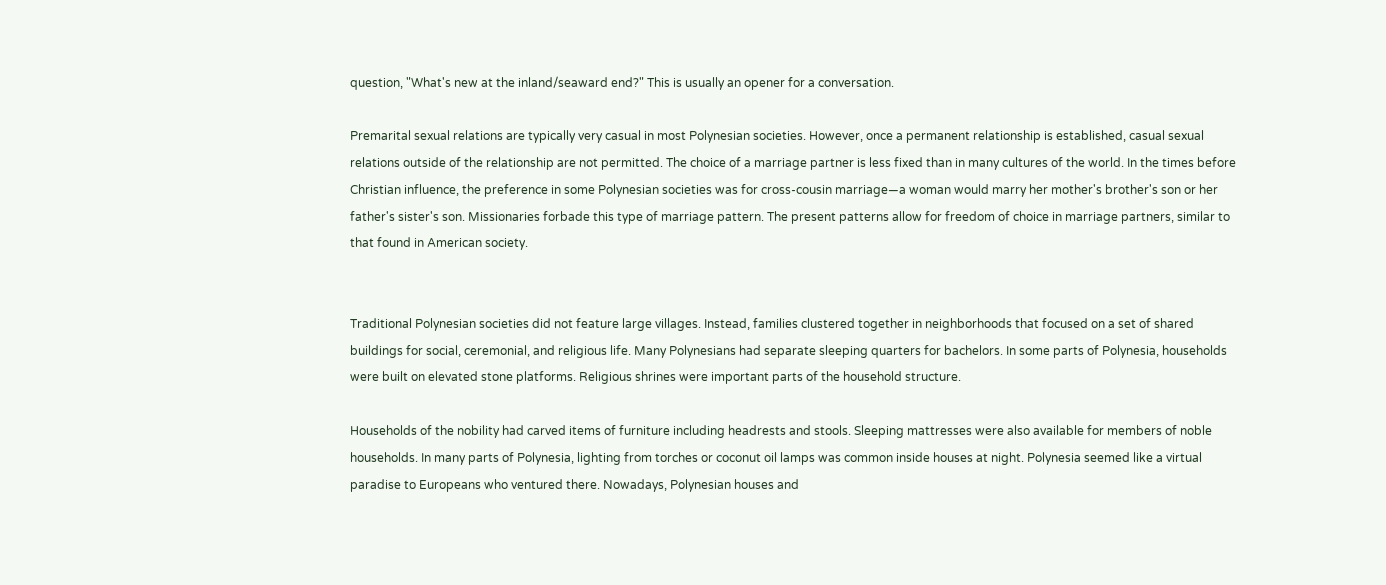question, "What's new at the inland/seaward end?" This is usually an opener for a conversation.

Premarital sexual relations are typically very casual in most Polynesian societies. However, once a permanent relationship is established, casual sexual relations outside of the relationship are not permitted. The choice of a marriage partner is less fixed than in many cultures of the world. In the times before Christian influence, the preference in some Polynesian societies was for cross-cousin marriage—a woman would marry her mother's brother's son or her father's sister's son. Missionaries forbade this type of marriage pattern. The present patterns allow for freedom of choice in marriage partners, similar to that found in American society.


Traditional Polynesian societies did not feature large villages. Instead, families clustered together in neighborhoods that focused on a set of shared buildings for social, ceremonial, and religious life. Many Polynesians had separate sleeping quarters for bachelors. In some parts of Polynesia, households were built on elevated stone platforms. Religious shrines were important parts of the household structure.

Households of the nobility had carved items of furniture including headrests and stools. Sleeping mattresses were also available for members of noble households. In many parts of Polynesia, lighting from torches or coconut oil lamps was common inside houses at night. Polynesia seemed like a virtual paradise to Europeans who ventured there. Nowadays, Polynesian houses and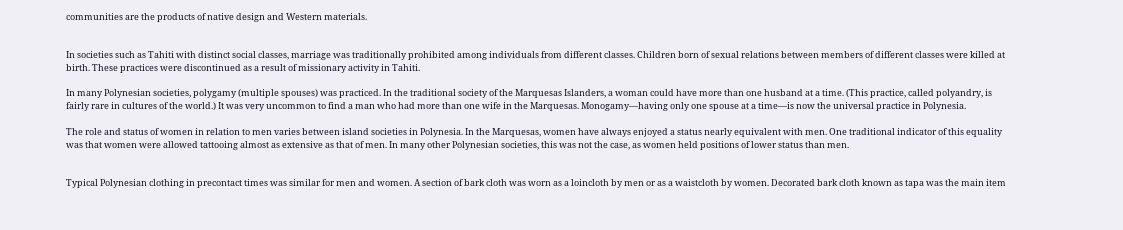communities are the products of native design and Western materials.


In societies such as Tahiti with distinct social classes, marriage was traditionally prohibited among individuals from different classes. Children born of sexual relations between members of different classes were killed at birth. These practices were discontinued as a result of missionary activity in Tahiti.

In many Polynesian societies, polygamy (multiple spouses) was practiced. In the traditional society of the Marquesas Islanders, a woman could have more than one husband at a time. (This practice, called polyandry, is fairly rare in cultures of the world.) It was very uncommon to find a man who had more than one wife in the Marquesas. Monogamy—having only one spouse at a time—is now the universal practice in Polynesia.

The role and status of women in relation to men varies between island societies in Polynesia. In the Marquesas, women have always enjoyed a status nearly equivalent with men. One traditional indicator of this equality was that women were allowed tattooing almost as extensive as that of men. In many other Polynesian societies, this was not the case, as women held positions of lower status than men.


Typical Polynesian clothing in precontact times was similar for men and women. A section of bark cloth was worn as a loincloth by men or as a waistcloth by women. Decorated bark cloth known as tapa was the main item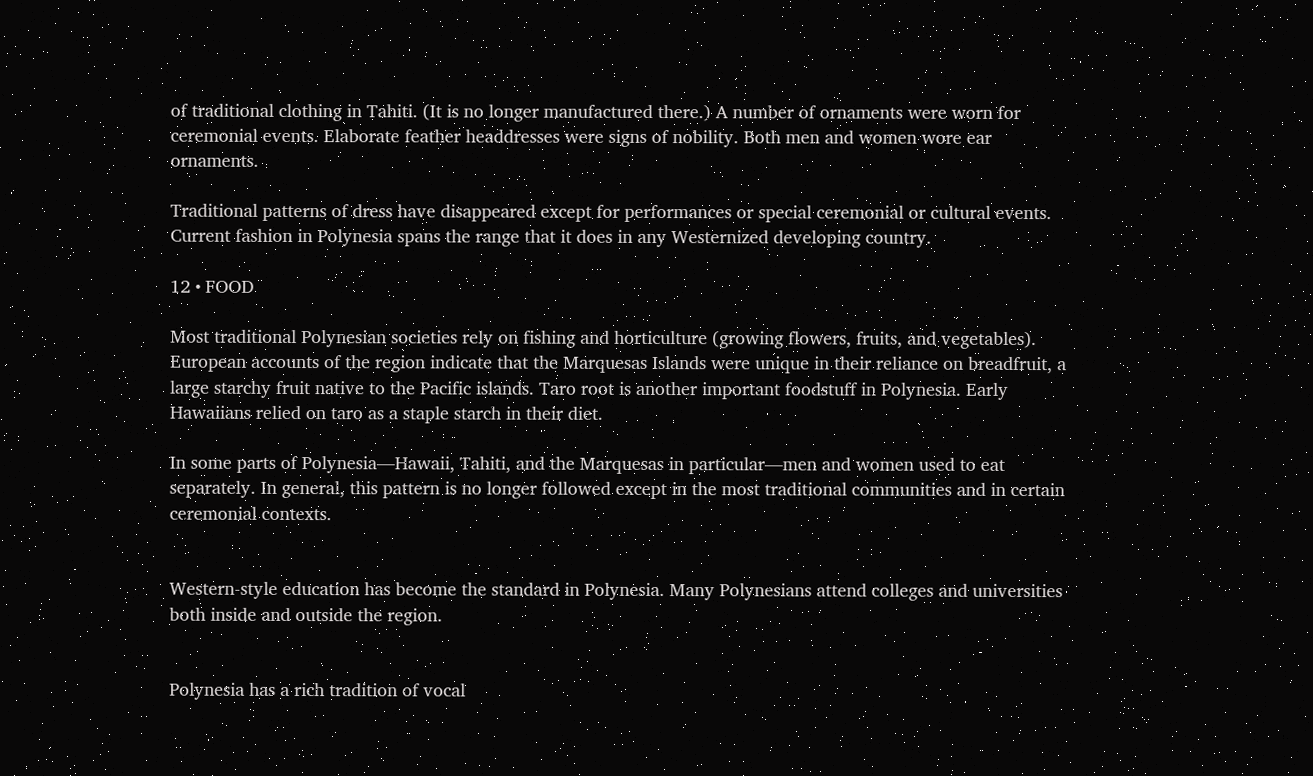of traditional clothing in Tahiti. (It is no longer manufactured there.) A number of ornaments were worn for ceremonial events. Elaborate feather headdresses were signs of nobility. Both men and women wore ear ornaments.

Traditional patterns of dress have disappeared except for performances or special ceremonial or cultural events. Current fashion in Polynesia spans the range that it does in any Westernized developing country.

12 • FOOD

Most traditional Polynesian societies rely on fishing and horticulture (growing flowers, fruits, and vegetables). European accounts of the region indicate that the Marquesas Islands were unique in their reliance on breadfruit, a large starchy fruit native to the Pacific islands. Taro root is another important foodstuff in Polynesia. Early Hawaiians relied on taro as a staple starch in their diet.

In some parts of Polynesia—Hawaii, Tahiti, and the Marquesas in particular—men and women used to eat separately. In general, this pattern is no longer followed except in the most traditional communities and in certain ceremonial contexts.


Western-style education has become the standard in Polynesia. Many Polynesians attend colleges and universities both inside and outside the region.


Polynesia has a rich tradition of vocal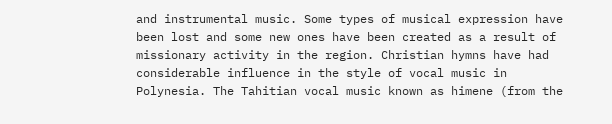and instrumental music. Some types of musical expression have been lost and some new ones have been created as a result of missionary activity in the region. Christian hymns have had considerable influence in the style of vocal music in Polynesia. The Tahitian vocal music known as himene (from the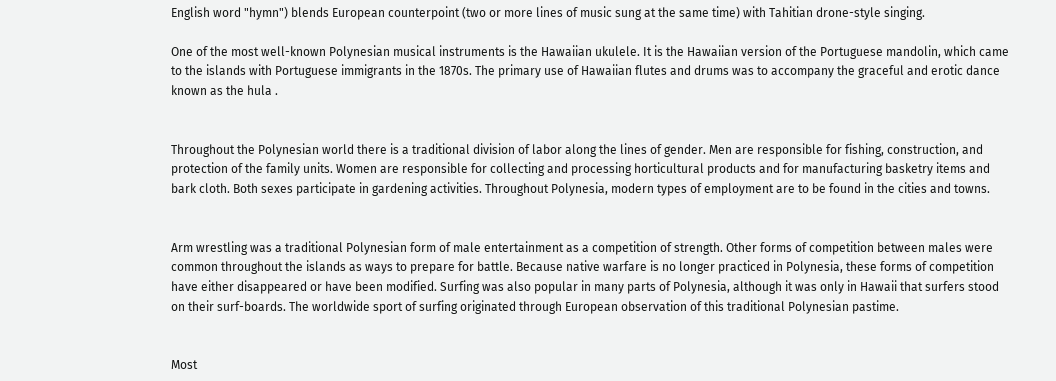English word "hymn") blends European counterpoint (two or more lines of music sung at the same time) with Tahitian drone-style singing.

One of the most well-known Polynesian musical instruments is the Hawaiian ukulele. It is the Hawaiian version of the Portuguese mandolin, which came to the islands with Portuguese immigrants in the 1870s. The primary use of Hawaiian flutes and drums was to accompany the graceful and erotic dance known as the hula .


Throughout the Polynesian world there is a traditional division of labor along the lines of gender. Men are responsible for fishing, construction, and protection of the family units. Women are responsible for collecting and processing horticultural products and for manufacturing basketry items and bark cloth. Both sexes participate in gardening activities. Throughout Polynesia, modern types of employment are to be found in the cities and towns.


Arm wrestling was a traditional Polynesian form of male entertainment as a competition of strength. Other forms of competition between males were common throughout the islands as ways to prepare for battle. Because native warfare is no longer practiced in Polynesia, these forms of competition have either disappeared or have been modified. Surfing was also popular in many parts of Polynesia, although it was only in Hawaii that surfers stood on their surf-boards. The worldwide sport of surfing originated through European observation of this traditional Polynesian pastime.


Most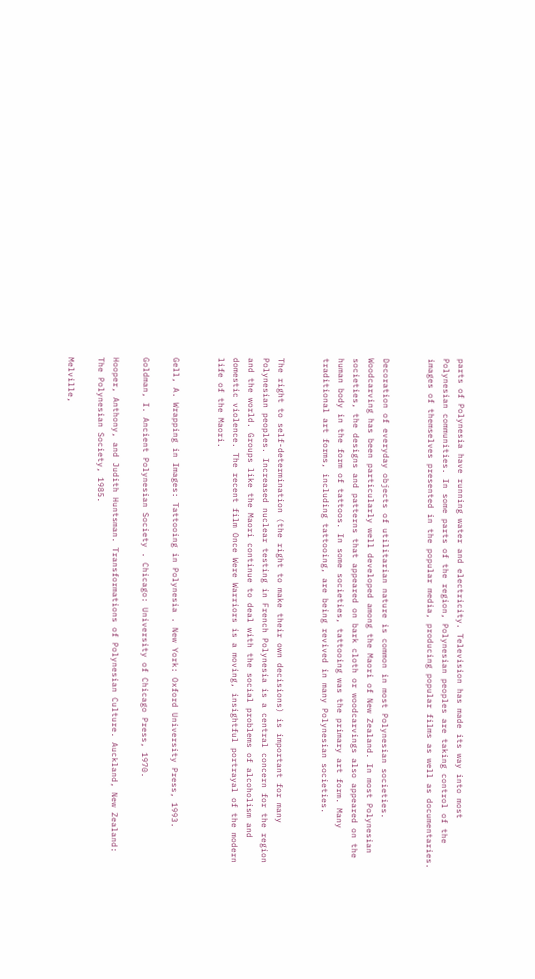parts of Polynesia have running water and electricity. Television has made its way into most Polynesian communities. In some parts of the region, Polynesian peoples are taking control of the images of themselves presented in the popular media, producing popular films as well as documentaries.


Decoration of everyday objects of utilitarian nature is common in most Polynesian societies. Woodcarving has been particularly well developed among the Maori of New Zealand. In most Polynesian societies, the designs and patterns that appeared on bark cloth or woodcarvings also appeared on the human body in the form of tattoos. In some societies, tattooing was the primary art form. Many traditional art forms, including tattooing, are being revived in many Polynesian societies.


The right to self-determination (the right to make their own decisions) is important for many Polynesian peoples. Increased nuclear testing in French Polynesia is a central concern for the region and the world. Groups like the Maori continue to deal with the social problems of alcoholism and domestic violence. The recent film Once Were Warriors is a moving, insightful portrayal of the modern life of the Maori.


Gell, A. Wrapping in Images: Tattooing in Polynesia . New York: Oxford University Press, 1993.

Goldman, I. Ancient Polynesian Society . Chicago: University of Chicago Press, 1970.

Hooper, Anthony, and Judith Huntsman. Transformations of Polynesian Culture. Auckland, New Zealand: The Polynesian Society, 1985.

Melville,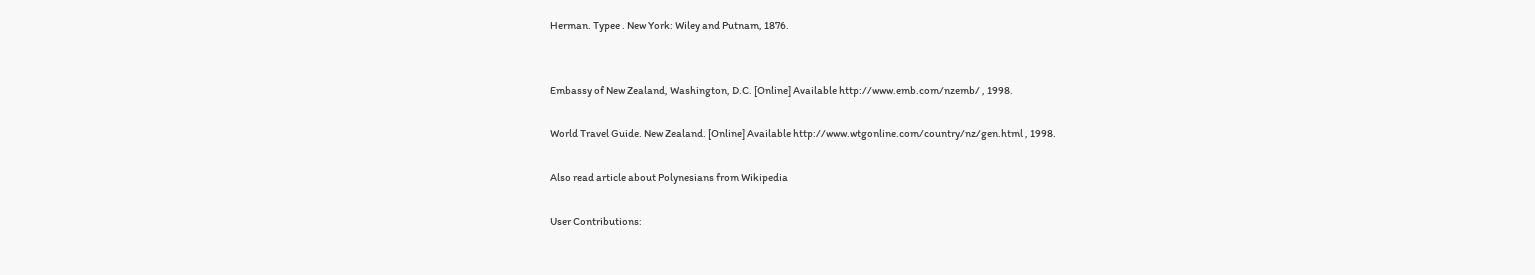Herman. Typee . New York: Wiley and Putnam, 1876.


Embassy of New Zealand, Washington, D.C. [Online] Available http://www.emb.com/nzemb/ , 1998.

World Travel Guide. New Zealand. [Online] Available http://www.wtgonline.com/country/nz/gen.html , 1998.

Also read article about Polynesians from Wikipedia

User Contributions: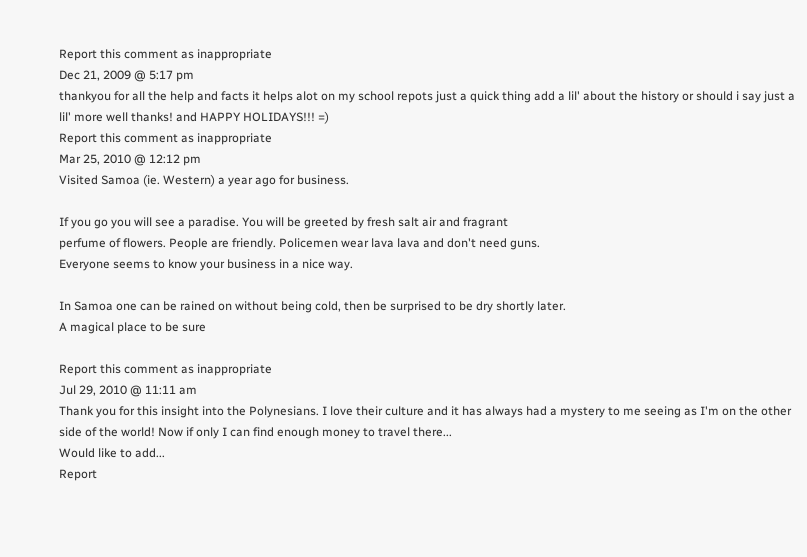Report this comment as inappropriate
Dec 21, 2009 @ 5:17 pm
thankyou for all the help and facts it helps alot on my school repots just a quick thing add a lil' about the history or should i say just a lil' more well thanks! and HAPPY HOLIDAYS!!! =)
Report this comment as inappropriate
Mar 25, 2010 @ 12:12 pm
Visited Samoa (ie. Western) a year ago for business.

If you go you will see a paradise. You will be greeted by fresh salt air and fragrant
perfume of flowers. People are friendly. Policemen wear lava lava and don't need guns.
Everyone seems to know your business in a nice way.

In Samoa one can be rained on without being cold, then be surprised to be dry shortly later.
A magical place to be sure

Report this comment as inappropriate
Jul 29, 2010 @ 11:11 am
Thank you for this insight into the Polynesians. I love their culture and it has always had a mystery to me seeing as I'm on the other side of the world! Now if only I can find enough money to travel there...
Would like to add...
Report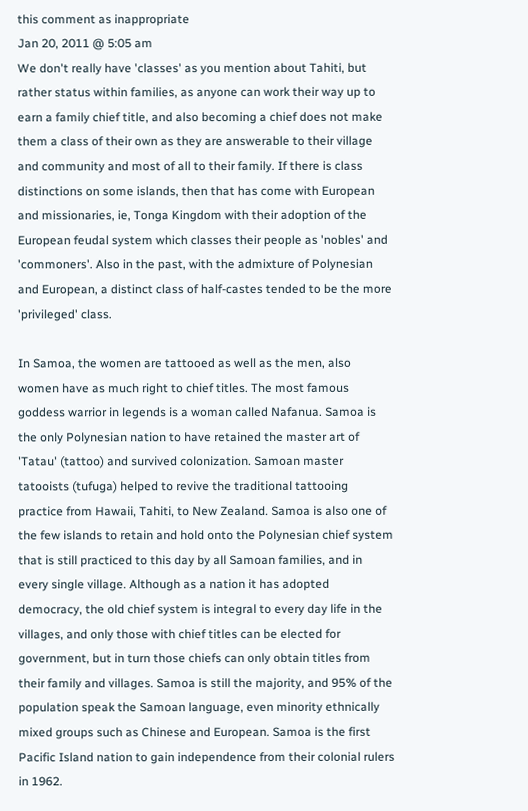this comment as inappropriate
Jan 20, 2011 @ 5:05 am
We don't really have 'classes' as you mention about Tahiti, but rather status within families, as anyone can work their way up to earn a family chief title, and also becoming a chief does not make them a class of their own as they are answerable to their village and community and most of all to their family. If there is class distinctions on some islands, then that has come with European and missionaries, ie, Tonga Kingdom with their adoption of the European feudal system which classes their people as 'nobles' and 'commoners'. Also in the past, with the admixture of Polynesian and European, a distinct class of half-castes tended to be the more 'privileged' class.

In Samoa, the women are tattooed as well as the men, also women have as much right to chief titles. The most famous goddess warrior in legends is a woman called Nafanua. Samoa is the only Polynesian nation to have retained the master art of 'Tatau' (tattoo) and survived colonization. Samoan master tatooists (tufuga) helped to revive the traditional tattooing practice from Hawaii, Tahiti, to New Zealand. Samoa is also one of the few islands to retain and hold onto the Polynesian chief system that is still practiced to this day by all Samoan families, and in every single village. Although as a nation it has adopted democracy, the old chief system is integral to every day life in the villages, and only those with chief titles can be elected for government, but in turn those chiefs can only obtain titles from their family and villages. Samoa is still the majority, and 95% of the population speak the Samoan language, even minority ethnically mixed groups such as Chinese and European. Samoa is the first Pacific Island nation to gain independence from their colonial rulers in 1962.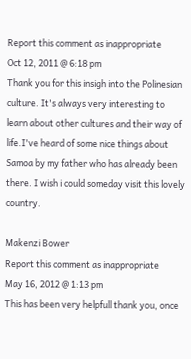Report this comment as inappropriate
Oct 12, 2011 @ 6:18 pm
Thank you for this insigh into the Polinesian culture. It's always very interesting to learn about other cultures and their way of life.I've heard of some nice things about Samoa by my father who has already been there. I wish i could someday visit this lovely country.

Makenzi Bower
Report this comment as inappropriate
May 16, 2012 @ 1:13 pm
This has been very helpfull thank you, once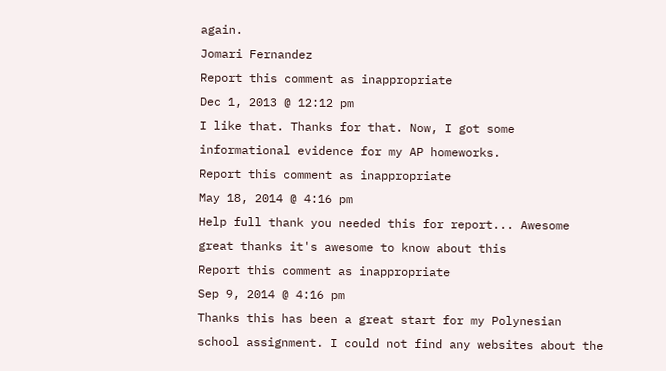again.
Jomari Fernandez
Report this comment as inappropriate
Dec 1, 2013 @ 12:12 pm
I like that. Thanks for that. Now, I got some informational evidence for my AP homeworks.
Report this comment as inappropriate
May 18, 2014 @ 4:16 pm
Help full thank you needed this for report... Awesome great thanks it's awesome to know about this
Report this comment as inappropriate
Sep 9, 2014 @ 4:16 pm
Thanks this has been a great start for my Polynesian school assignment. I could not find any websites about the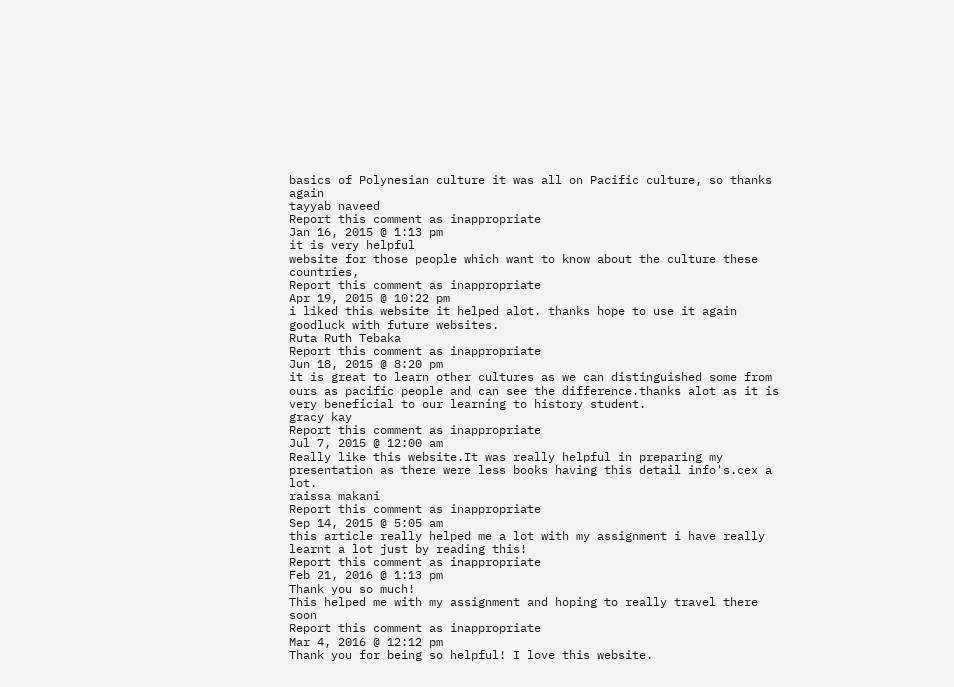basics of Polynesian culture it was all on Pacific culture, so thanks again
tayyab naveed
Report this comment as inappropriate
Jan 16, 2015 @ 1:13 pm
it is very helpful
website for those people which want to know about the culture these countries,
Report this comment as inappropriate
Apr 19, 2015 @ 10:22 pm
i liked this website it helped alot. thanks hope to use it again goodluck with future websites.
Ruta Ruth Tebaka
Report this comment as inappropriate
Jun 18, 2015 @ 8:20 pm
it is great to learn other cultures as we can distinguished some from ours as pacific people and can see the difference.thanks alot as it is very beneficial to our learning to history student.
gracy kay
Report this comment as inappropriate
Jul 7, 2015 @ 12:00 am
Really like this website.It was really helpful in preparing my presentation as there were less books having this detail info's.cex a lot.
raissa makani
Report this comment as inappropriate
Sep 14, 2015 @ 5:05 am
this article really helped me a lot with my assignment i have really learnt a lot just by reading this!
Report this comment as inappropriate
Feb 21, 2016 @ 1:13 pm
Thank you so much!
This helped me with my assignment and hoping to really travel there soon
Report this comment as inappropriate
Mar 4, 2016 @ 12:12 pm
Thank you for being so helpful! I love this website.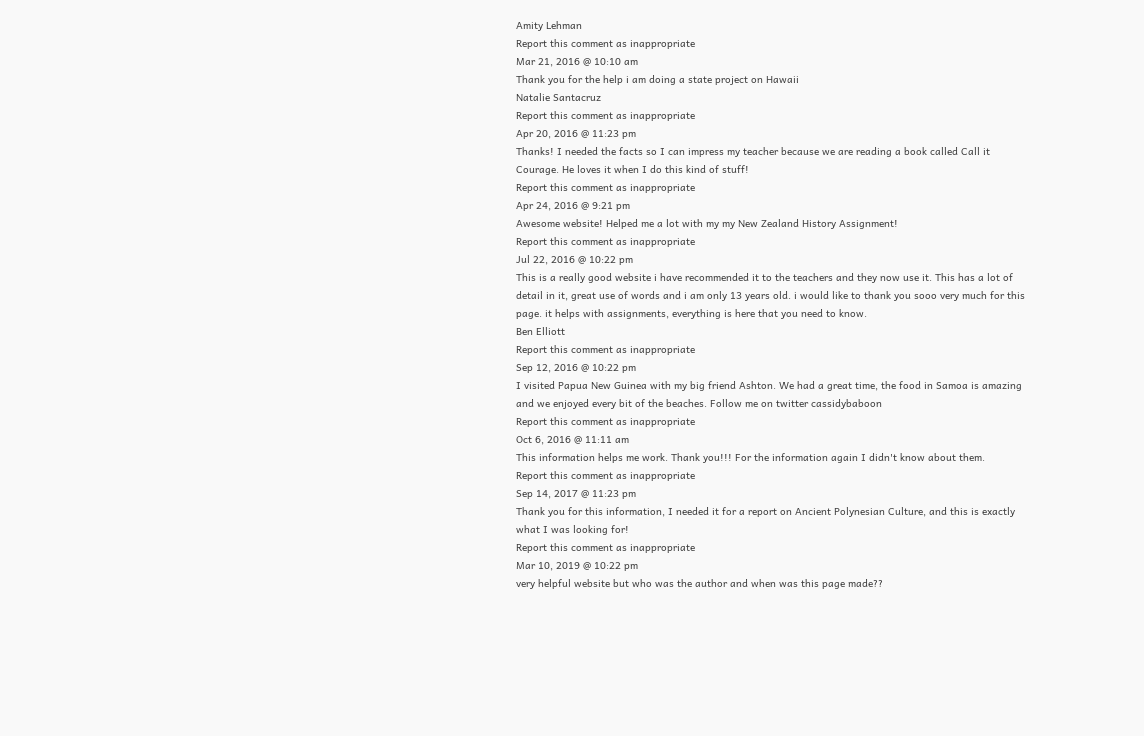Amity Lehman
Report this comment as inappropriate
Mar 21, 2016 @ 10:10 am
Thank you for the help i am doing a state project on Hawaii
Natalie Santacruz
Report this comment as inappropriate
Apr 20, 2016 @ 11:23 pm
Thanks! I needed the facts so I can impress my teacher because we are reading a book called Call it Courage. He loves it when I do this kind of stuff!
Report this comment as inappropriate
Apr 24, 2016 @ 9:21 pm
Awesome website! Helped me a lot with my my New Zealand History Assignment!
Report this comment as inappropriate
Jul 22, 2016 @ 10:22 pm
This is a really good website i have recommended it to the teachers and they now use it. This has a lot of detail in it, great use of words and i am only 13 years old. i would like to thank you sooo very much for this page. it helps with assignments, everything is here that you need to know.
Ben Elliott
Report this comment as inappropriate
Sep 12, 2016 @ 10:22 pm
I visited Papua New Guinea with my big friend Ashton. We had a great time, the food in Samoa is amazing and we enjoyed every bit of the beaches. Follow me on twitter cassidybaboon
Report this comment as inappropriate
Oct 6, 2016 @ 11:11 am
This information helps me work. Thank you!!! For the information again I didn't know about them.
Report this comment as inappropriate
Sep 14, 2017 @ 11:23 pm
Thank you for this information, I needed it for a report on Ancient Polynesian Culture, and this is exactly what I was looking for!
Report this comment as inappropriate
Mar 10, 2019 @ 10:22 pm
very helpful website but who was the author and when was this page made??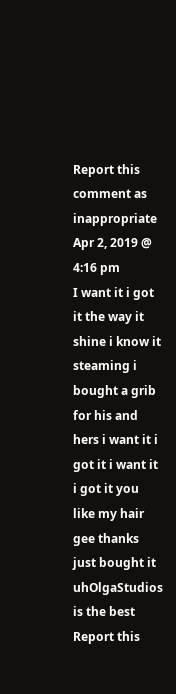Report this comment as inappropriate
Apr 2, 2019 @ 4:16 pm
I want it i got it the way it shine i know it steaming i bought a grib for his and hers i want it i got it i want it i got it you like my hair gee thanks just bought it uhOlgaStudios is the best
Report this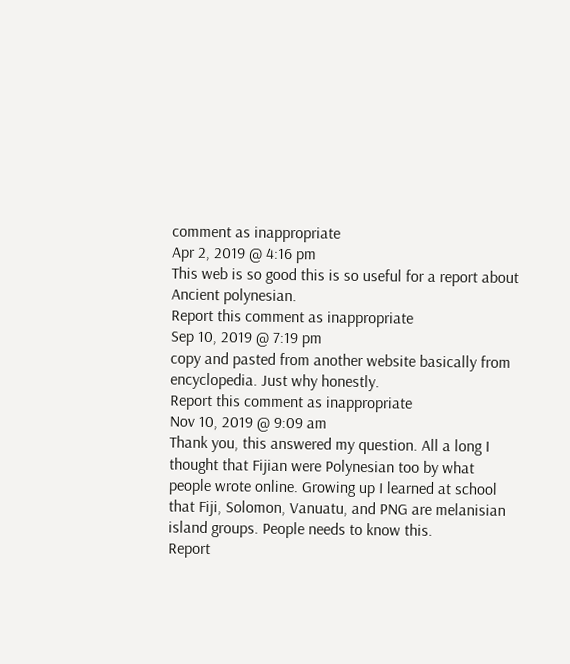comment as inappropriate
Apr 2, 2019 @ 4:16 pm
This web is so good this is so useful for a report about Ancient polynesian.
Report this comment as inappropriate
Sep 10, 2019 @ 7:19 pm
copy and pasted from another website basically from encyclopedia. Just why honestly.
Report this comment as inappropriate
Nov 10, 2019 @ 9:09 am
Thank you, this answered my question. All a long I thought that Fijian were Polynesian too by what people wrote online. Growing up I learned at school that Fiji, Solomon, Vanuatu, and PNG are melanisian island groups. People needs to know this.
Report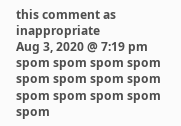this comment as inappropriate
Aug 3, 2020 @ 7:19 pm
spom spom spom spom spom spom spom spom spom spom spom spom spom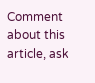Comment about this article, ask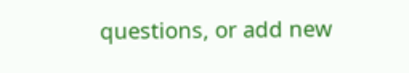questions, or add new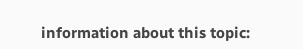information about this topic: